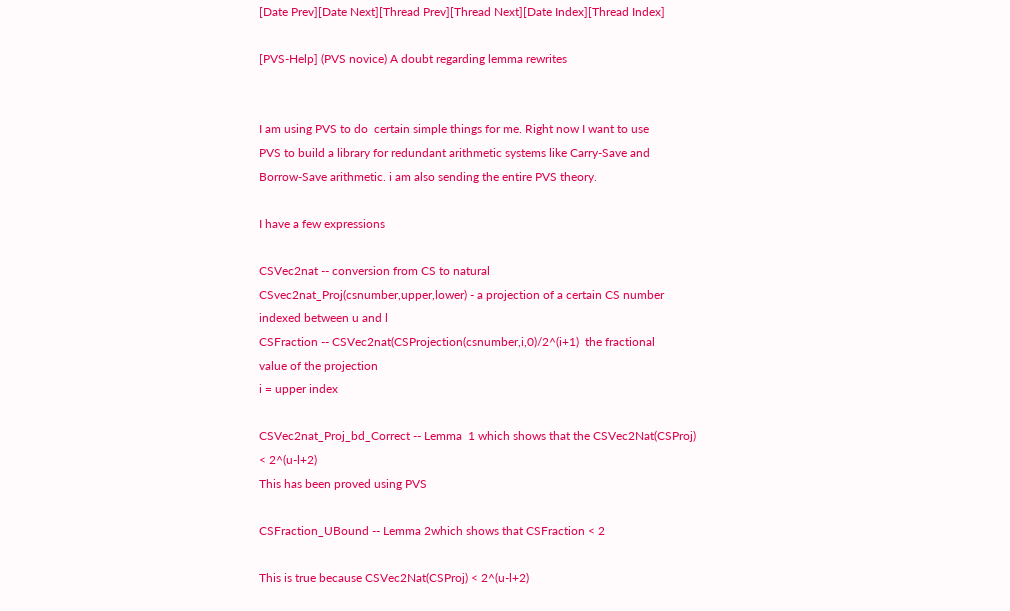[Date Prev][Date Next][Thread Prev][Thread Next][Date Index][Thread Index]

[PVS-Help] (PVS novice) A doubt regarding lemma rewrites


I am using PVS to do  certain simple things for me. Right now I want to use
PVS to build a library for redundant arithmetic systems like Carry-Save and
Borrow-Save arithmetic. i am also sending the entire PVS theory.

I have a few expressions

CSVec2nat -- conversion from CS to natural
CSvec2nat_Proj(csnumber,upper,lower) - a projection of a certain CS number
indexed between u and l
CSFraction -- CSVec2nat(CSProjection(csnumber,i,0)/2^(i+1)  the fractional
value of the projection
i = upper index

CSVec2nat_Proj_bd_Correct -- Lemma  1 which shows that the CSVec2Nat(CSProj)
< 2^(u-l+2)
This has been proved using PVS

CSFraction_UBound -- Lemma 2which shows that CSFraction < 2

This is true because CSVec2Nat(CSProj) < 2^(u-l+2)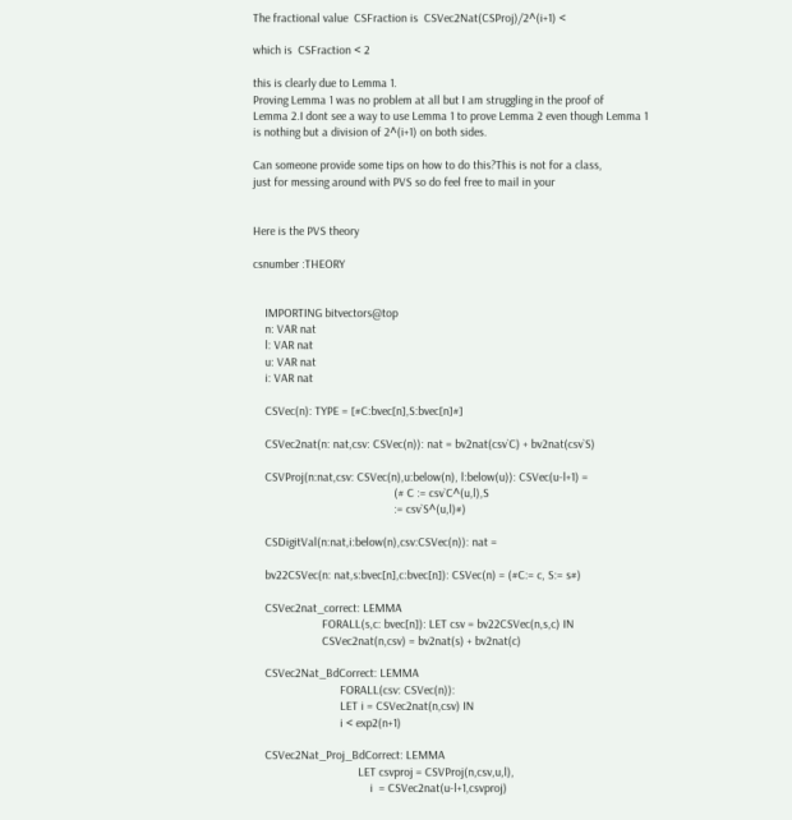The fractional value  CSFraction is  CSVec2Nat(CSProj)/2^(i+1) <

which is  CSFraction < 2

this is clearly due to Lemma 1.
Proving Lemma 1 was no problem at all but I am struggling in the proof of
Lemma 2.I dont see a way to use Lemma 1 to prove Lemma 2 even though Lemma 1
is nothing but a division of 2^(i+1) on both sides.

Can someone provide some tips on how to do this?This is not for a class,
just for messing around with PVS so do feel free to mail in your


Here is the PVS theory

csnumber :THEORY


    IMPORTING bitvectors@top
    n: VAR nat
    l: VAR nat
    u: VAR nat
    i: VAR nat

    CSVec(n): TYPE = [#C:bvec[n],S:bvec[n]#]

    CSVec2nat(n: nat,csv: CSVec(n)): nat = bv2nat(csv`C) + bv2nat(csv`S)

    CSVProj(n:nat,csv: CSVec(n),u:below(n), l:below(u)): CSVec(u-l+1) =
                                               (# C := csv`C^(u,l),S
                                               := csv`S^(u,l)#)

    CSDigitVal(n:nat,i:below(n),csv:CSVec(n)): nat =

    bv22CSVec(n: nat,s:bvec[n],c:bvec[n]): CSVec(n) = (#C:= c, S:= s#)

    CSVec2nat_correct: LEMMA
                       FORALL(s,c: bvec[n]): LET csv = bv22CSVec(n,s,c) IN
                       CSVec2nat(n,csv) = bv2nat(s) + bv2nat(c)

    CSVec2Nat_BdCorrect: LEMMA
                             FORALL(csv: CSVec(n)):
                             LET i = CSVec2nat(n,csv) IN
                             i < exp2(n+1)

    CSVec2Nat_Proj_BdCorrect: LEMMA
                                   LET csvproj = CSVProj(n,csv,u,l),
                                       i  = CSVec2nat(u-l+1,csvproj)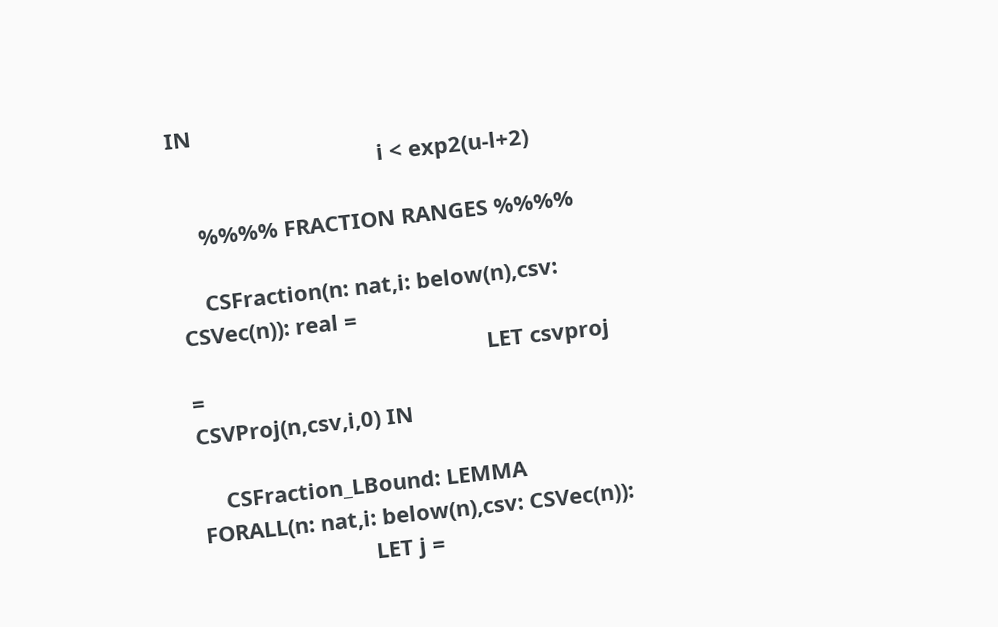IN
                                   i < exp2(u-l+2)

    %%%% FRACTION RANGES %%%%

    CSFraction(n: nat,i: below(n),csv: CSVec(n)): real =
                                                  LET csvproj =
CSVProj(n,csv,i,0) IN

    CSFraction_LBound: LEMMA FORALL(n: nat,i: below(n),csv: CSVec(n)):
                            LET j =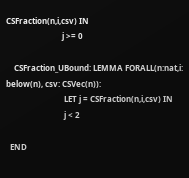CSFraction(n,i,csv) IN
                            j >= 0

    CSFraction_UBound: LEMMA FORALL(n:nat,i: below(n), csv: CSVec(n)):
                             LET j = CSFraction(n,i,csv) IN
                             j < 2

  END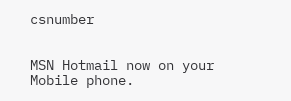csnumber


MSN Hotmail now on your Mobile phone.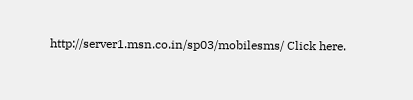http://server1.msn.co.in/sp03/mobilesms/ Click here.